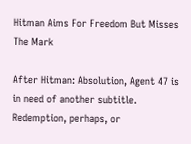Hitman Aims For Freedom But Misses The Mark

After Hitman: Absolution, Agent 47 is in need of another subtitle. Redemption, perhaps, or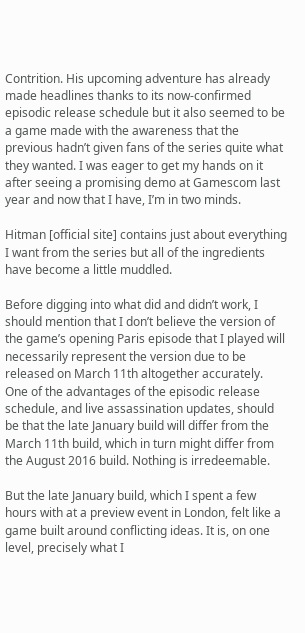Contrition. His upcoming adventure has already made headlines thanks to its now-confirmed episodic release schedule but it also seemed to be a game made with the awareness that the previous hadn’t given fans of the series quite what they wanted. I was eager to get my hands on it after seeing a promising demo at Gamescom last year and now that I have, I’m in two minds.

Hitman [official site] contains just about everything I want from the series but all of the ingredients have become a little muddled.

Before digging into what did and didn’t work, I should mention that I don’t believe the version of the game’s opening Paris episode that I played will necessarily represent the version due to be released on March 11th altogether accurately. One of the advantages of the episodic release schedule, and live assassination updates, should be that the late January build will differ from the March 11th build, which in turn might differ from the August 2016 build. Nothing is irredeemable.

But the late January build, which I spent a few hours with at a preview event in London, felt like a game built around conflicting ideas. It is, on one level, precisely what I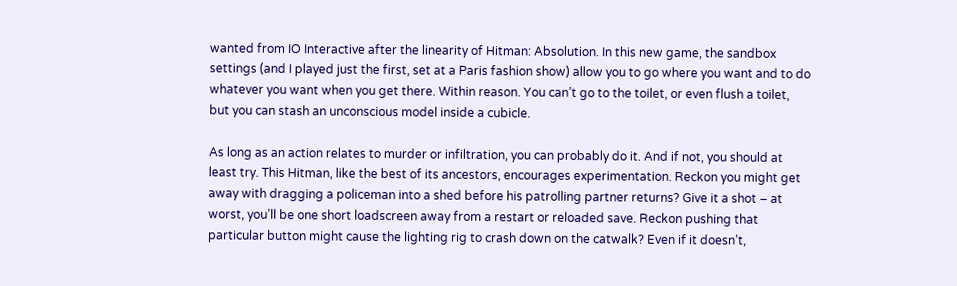wanted from IO Interactive after the linearity of Hitman: Absolution. In this new game, the sandbox settings (and I played just the first, set at a Paris fashion show) allow you to go where you want and to do whatever you want when you get there. Within reason. You can’t go to the toilet, or even flush a toilet, but you can stash an unconscious model inside a cubicle.

As long as an action relates to murder or infiltration, you can probably do it. And if not, you should at least try. This Hitman, like the best of its ancestors, encourages experimentation. Reckon you might get away with dragging a policeman into a shed before his patrolling partner returns? Give it a shot – at worst, you’ll be one short loadscreen away from a restart or reloaded save. Reckon pushing that particular button might cause the lighting rig to crash down on the catwalk? Even if it doesn’t,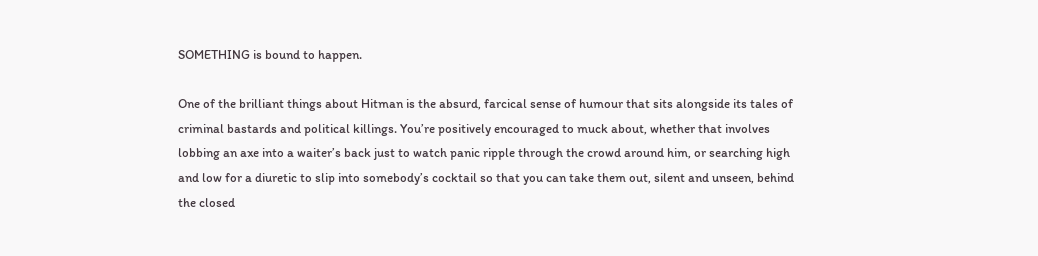SOMETHING is bound to happen.

One of the brilliant things about Hitman is the absurd, farcical sense of humour that sits alongside its tales of criminal bastards and political killings. You’re positively encouraged to muck about, whether that involves lobbing an axe into a waiter’s back just to watch panic ripple through the crowd around him, or searching high and low for a diuretic to slip into somebody’s cocktail so that you can take them out, silent and unseen, behind the closed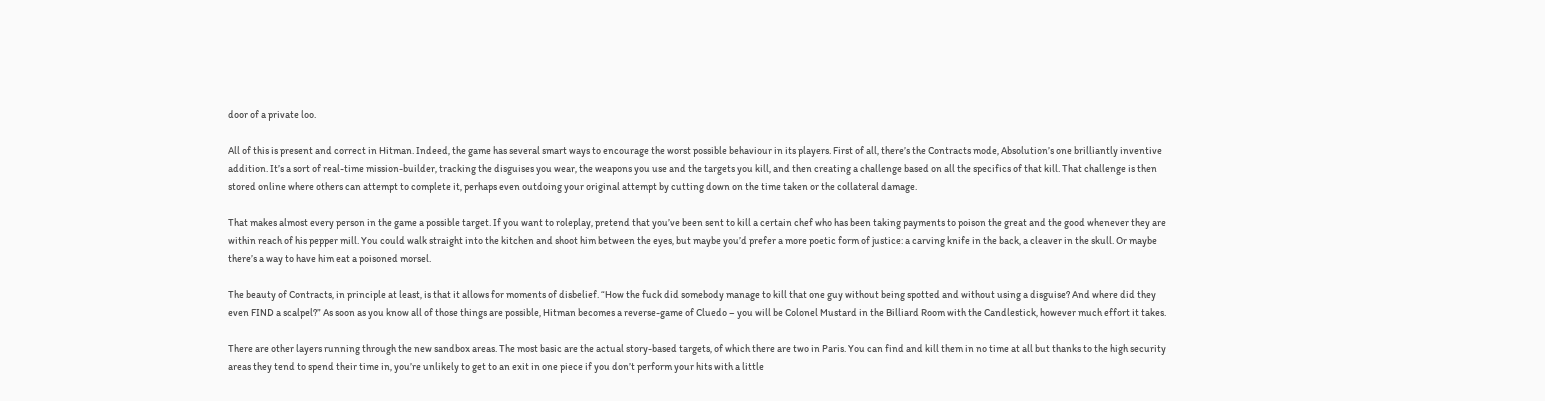door of a private loo.

All of this is present and correct in Hitman. Indeed, the game has several smart ways to encourage the worst possible behaviour in its players. First of all, there’s the Contracts mode, Absolution’s one brilliantly inventive addition. It’s a sort of real-time mission-builder, tracking the disguises you wear, the weapons you use and the targets you kill, and then creating a challenge based on all the specifics of that kill. That challenge is then stored online where others can attempt to complete it, perhaps even outdoing your original attempt by cutting down on the time taken or the collateral damage.

That makes almost every person in the game a possible target. If you want to roleplay, pretend that you’ve been sent to kill a certain chef who has been taking payments to poison the great and the good whenever they are within reach of his pepper mill. You could walk straight into the kitchen and shoot him between the eyes, but maybe you’d prefer a more poetic form of justice: a carving knife in the back, a cleaver in the skull. Or maybe there’s a way to have him eat a poisoned morsel.

The beauty of Contracts, in principle at least, is that it allows for moments of disbelief. “How the fuck did somebody manage to kill that one guy without being spotted and without using a disguise? And where did they even FIND a scalpel?” As soon as you know all of those things are possible, Hitman becomes a reverse-game of Cluedo – you will be Colonel Mustard in the Billiard Room with the Candlestick, however much effort it takes.

There are other layers running through the new sandbox areas. The most basic are the actual story-based targets, of which there are two in Paris. You can find and kill them in no time at all but thanks to the high security areas they tend to spend their time in, you’re unlikely to get to an exit in one piece if you don’t perform your hits with a little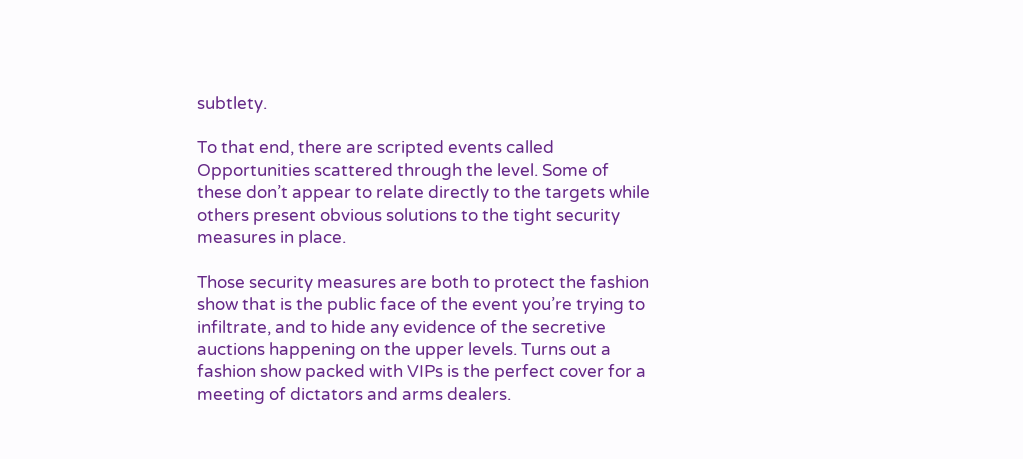subtlety.

To that end, there are scripted events called Opportunities scattered through the level. Some of these don’t appear to relate directly to the targets while others present obvious solutions to the tight security measures in place.

Those security measures are both to protect the fashion show that is the public face of the event you’re trying to infiltrate, and to hide any evidence of the secretive auctions happening on the upper levels. Turns out a fashion show packed with VIPs is the perfect cover for a meeting of dictators and arms dealers.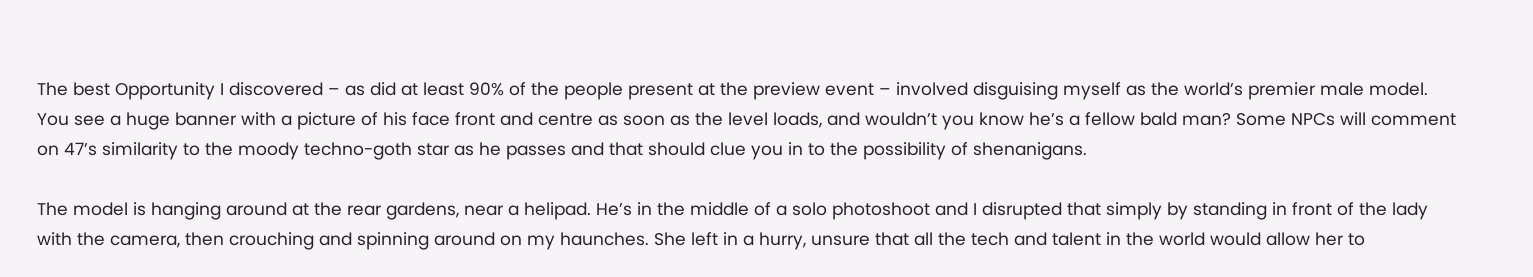The best Opportunity I discovered – as did at least 90% of the people present at the preview event – involved disguising myself as the world’s premier male model. You see a huge banner with a picture of his face front and centre as soon as the level loads, and wouldn’t you know he’s a fellow bald man? Some NPCs will comment on 47’s similarity to the moody techno-goth star as he passes and that should clue you in to the possibility of shenanigans.

The model is hanging around at the rear gardens, near a helipad. He’s in the middle of a solo photoshoot and I disrupted that simply by standing in front of the lady with the camera, then crouching and spinning around on my haunches. She left in a hurry, unsure that all the tech and talent in the world would allow her to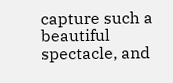capture such a beautiful spectacle, and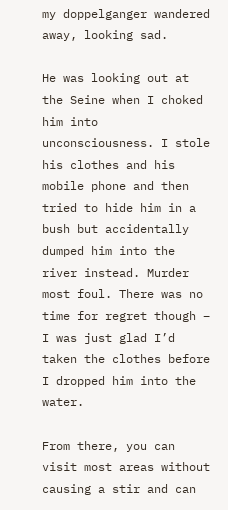my doppelganger wandered away, looking sad.

He was looking out at the Seine when I choked him into unconsciousness. I stole his clothes and his mobile phone and then tried to hide him in a bush but accidentally dumped him into the river instead. Murder most foul. There was no time for regret though – I was just glad I’d taken the clothes before I dropped him into the water.

From there, you can visit most areas without causing a stir and can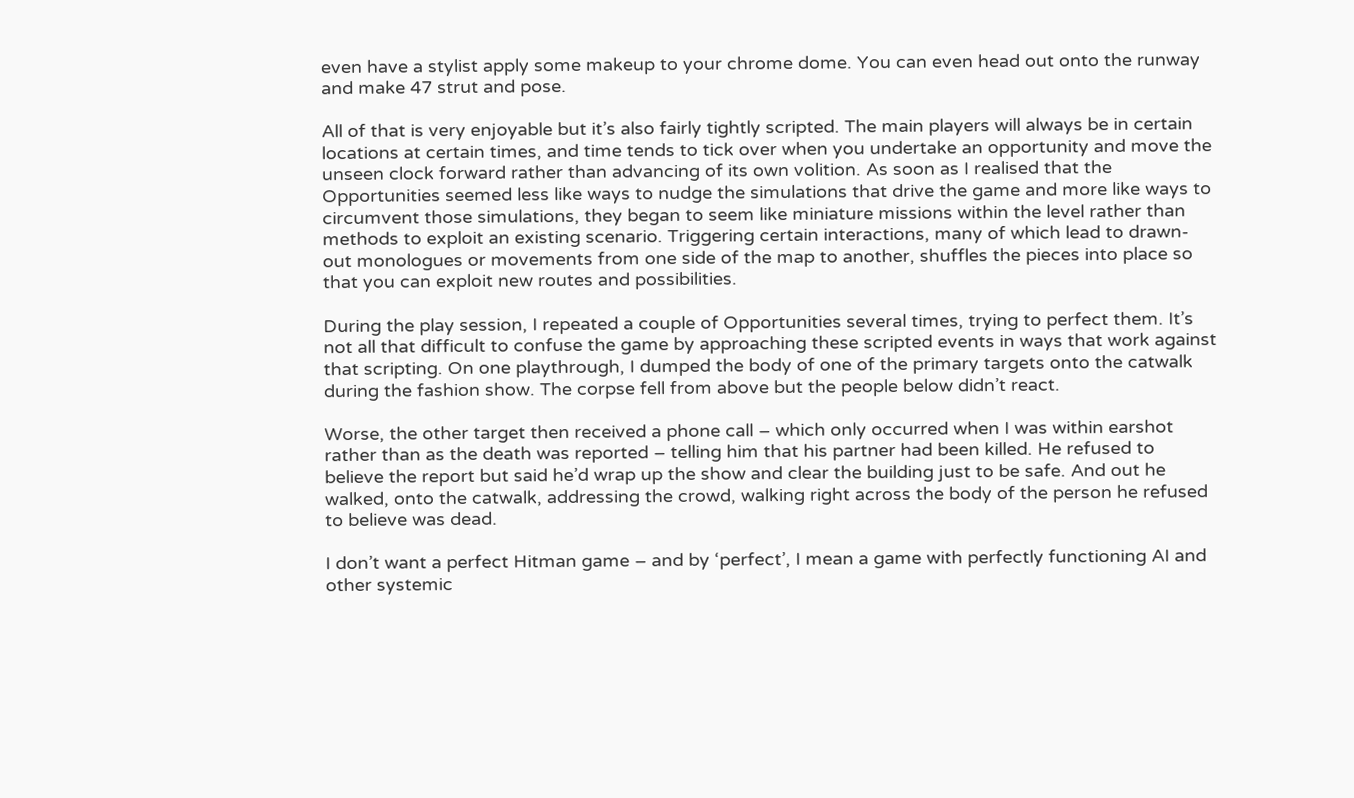even have a stylist apply some makeup to your chrome dome. You can even head out onto the runway and make 47 strut and pose.

All of that is very enjoyable but it’s also fairly tightly scripted. The main players will always be in certain locations at certain times, and time tends to tick over when you undertake an opportunity and move the unseen clock forward rather than advancing of its own volition. As soon as I realised that the Opportunities seemed less like ways to nudge the simulations that drive the game and more like ways to circumvent those simulations, they began to seem like miniature missions within the level rather than methods to exploit an existing scenario. Triggering certain interactions, many of which lead to drawn-out monologues or movements from one side of the map to another, shuffles the pieces into place so that you can exploit new routes and possibilities.

During the play session, I repeated a couple of Opportunities several times, trying to perfect them. It’s not all that difficult to confuse the game by approaching these scripted events in ways that work against that scripting. On one playthrough, I dumped the body of one of the primary targets onto the catwalk during the fashion show. The corpse fell from above but the people below didn’t react.

Worse, the other target then received a phone call – which only occurred when I was within earshot rather than as the death was reported – telling him that his partner had been killed. He refused to believe the report but said he’d wrap up the show and clear the building just to be safe. And out he walked, onto the catwalk, addressing the crowd, walking right across the body of the person he refused to believe was dead.

I don’t want a perfect Hitman game – and by ‘perfect’, I mean a game with perfectly functioning AI and other systemic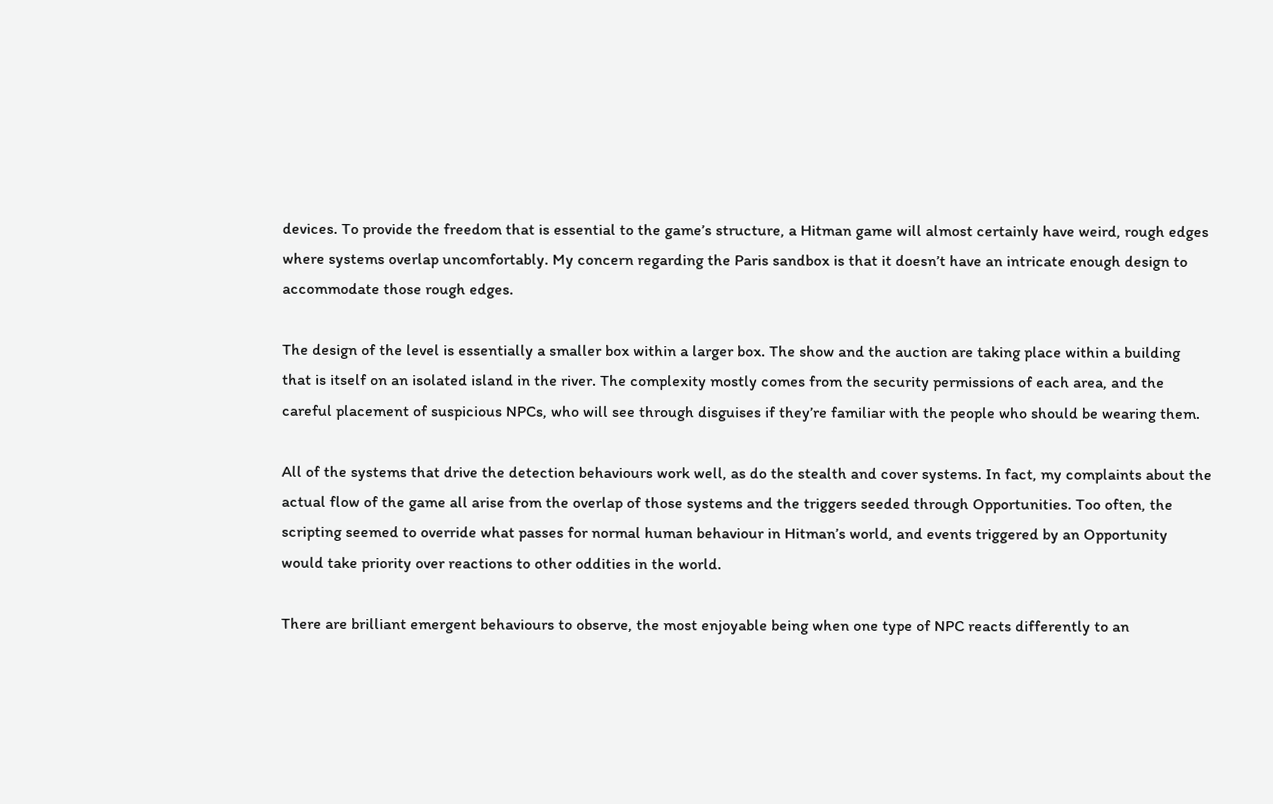devices. To provide the freedom that is essential to the game’s structure, a Hitman game will almost certainly have weird, rough edges where systems overlap uncomfortably. My concern regarding the Paris sandbox is that it doesn’t have an intricate enough design to accommodate those rough edges.

The design of the level is essentially a smaller box within a larger box. The show and the auction are taking place within a building that is itself on an isolated island in the river. The complexity mostly comes from the security permissions of each area, and the careful placement of suspicious NPCs, who will see through disguises if they’re familiar with the people who should be wearing them.

All of the systems that drive the detection behaviours work well, as do the stealth and cover systems. In fact, my complaints about the actual flow of the game all arise from the overlap of those systems and the triggers seeded through Opportunities. Too often, the scripting seemed to override what passes for normal human behaviour in Hitman’s world, and events triggered by an Opportunity would take priority over reactions to other oddities in the world.

There are brilliant emergent behaviours to observe, the most enjoyable being when one type of NPC reacts differently to an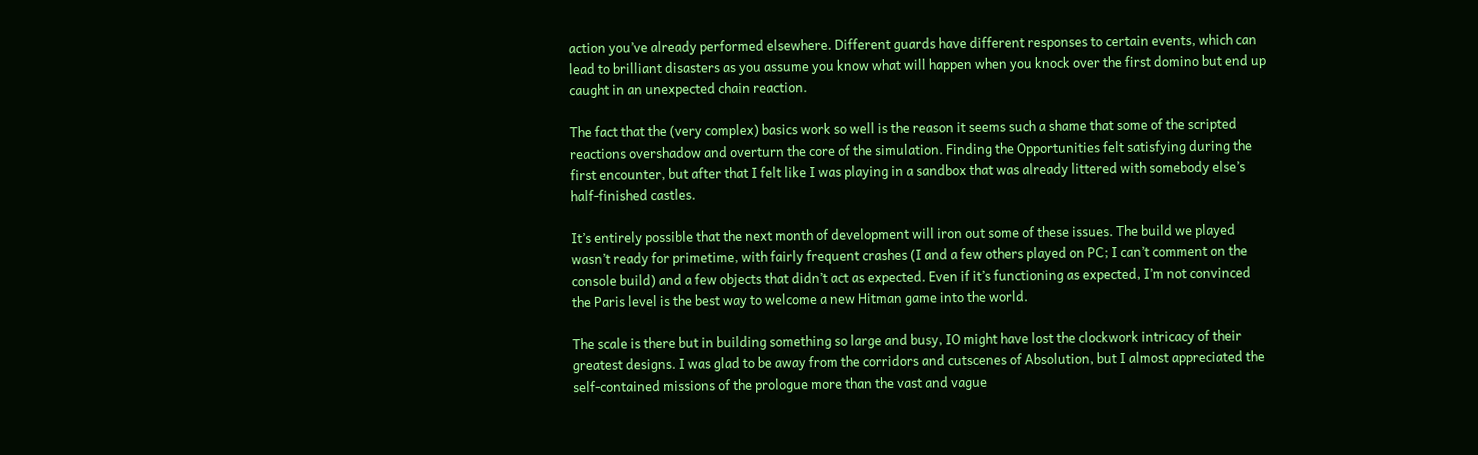action you’ve already performed elsewhere. Different guards have different responses to certain events, which can lead to brilliant disasters as you assume you know what will happen when you knock over the first domino but end up caught in an unexpected chain reaction.

The fact that the (very complex) basics work so well is the reason it seems such a shame that some of the scripted reactions overshadow and overturn the core of the simulation. Finding the Opportunities felt satisfying during the first encounter, but after that I felt like I was playing in a sandbox that was already littered with somebody else’s half-finished castles.

It’s entirely possible that the next month of development will iron out some of these issues. The build we played wasn’t ready for primetime, with fairly frequent crashes (I and a few others played on PC; I can’t comment on the console build) and a few objects that didn’t act as expected. Even if it’s functioning as expected, I’m not convinced the Paris level is the best way to welcome a new Hitman game into the world.

The scale is there but in building something so large and busy, IO might have lost the clockwork intricacy of their greatest designs. I was glad to be away from the corridors and cutscenes of Absolution, but I almost appreciated the self-contained missions of the prologue more than the vast and vague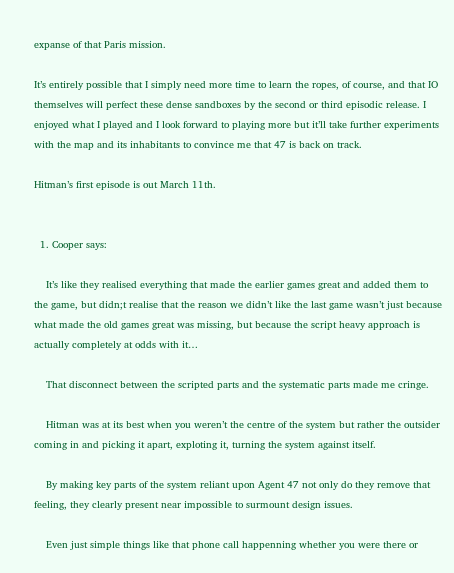expanse of that Paris mission.

It’s entirely possible that I simply need more time to learn the ropes, of course, and that IO themselves will perfect these dense sandboxes by the second or third episodic release. I enjoyed what I played and I look forward to playing more but it’ll take further experiments with the map and its inhabitants to convince me that 47 is back on track.

Hitman’s first episode is out March 11th.


  1. Cooper says:

    It’s like they realised everything that made the earlier games great and added them to the game, but didn;t realise that the reason we didn’t like the last game wasn’t just because what made the old games great was missing, but because the script heavy approach is actually completely at odds with it…

    That disconnect between the scripted parts and the systematic parts made me cringe.

    Hitman was at its best when you weren’t the centre of the system but rather the outsider coming in and picking it apart, exploting it, turning the system against itself.

    By making key parts of the system reliant upon Agent 47 not only do they remove that feeling, they clearly present near impossible to surmount design issues.

    Even just simple things like that phone call happenning whether you were there or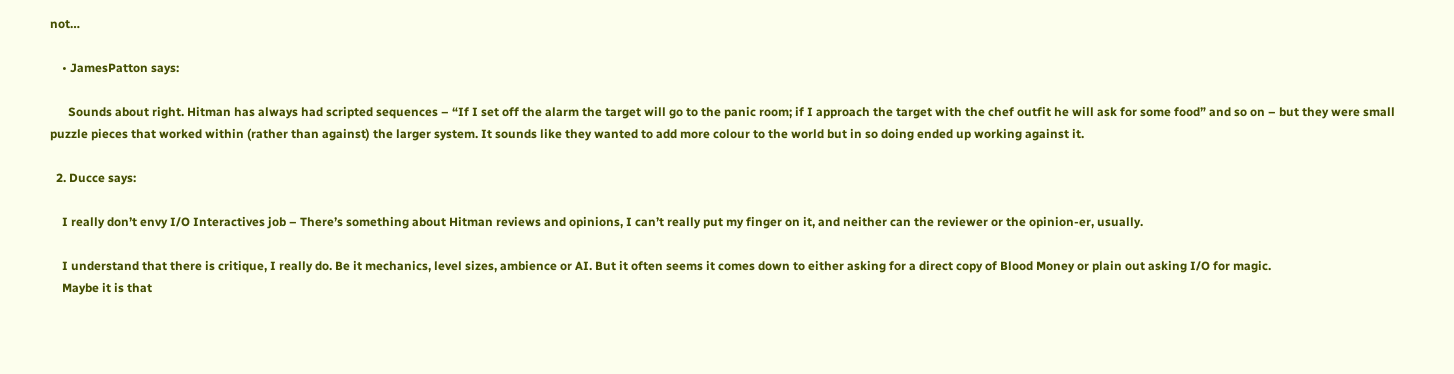not…

    • JamesPatton says:

      Sounds about right. Hitman has always had scripted sequences – “If I set off the alarm the target will go to the panic room; if I approach the target with the chef outfit he will ask for some food” and so on – but they were small puzzle pieces that worked within (rather than against) the larger system. It sounds like they wanted to add more colour to the world but in so doing ended up working against it.

  2. Ducce says:

    I really don’t envy I/O Interactives job – There’s something about Hitman reviews and opinions, I can’t really put my finger on it, and neither can the reviewer or the opinion-er, usually.

    I understand that there is critique, I really do. Be it mechanics, level sizes, ambience or AI. But it often seems it comes down to either asking for a direct copy of Blood Money or plain out asking I/O for magic.
    Maybe it is that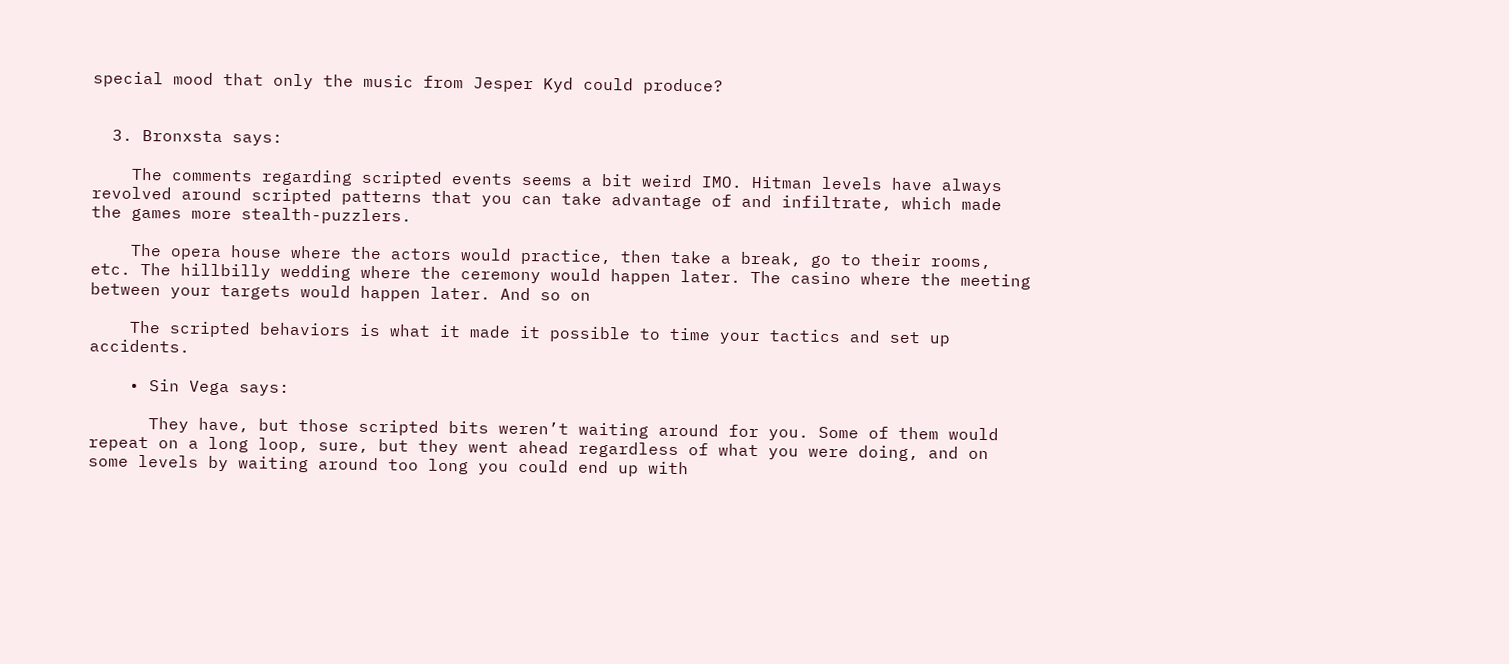special mood that only the music from Jesper Kyd could produce?


  3. Bronxsta says:

    The comments regarding scripted events seems a bit weird IMO. Hitman levels have always revolved around scripted patterns that you can take advantage of and infiltrate, which made the games more stealth-puzzlers.

    The opera house where the actors would practice, then take a break, go to their rooms, etc. The hillbilly wedding where the ceremony would happen later. The casino where the meeting between your targets would happen later. And so on

    The scripted behaviors is what it made it possible to time your tactics and set up accidents.

    • Sin Vega says:

      They have, but those scripted bits weren’t waiting around for you. Some of them would repeat on a long loop, sure, but they went ahead regardless of what you were doing, and on some levels by waiting around too long you could end up with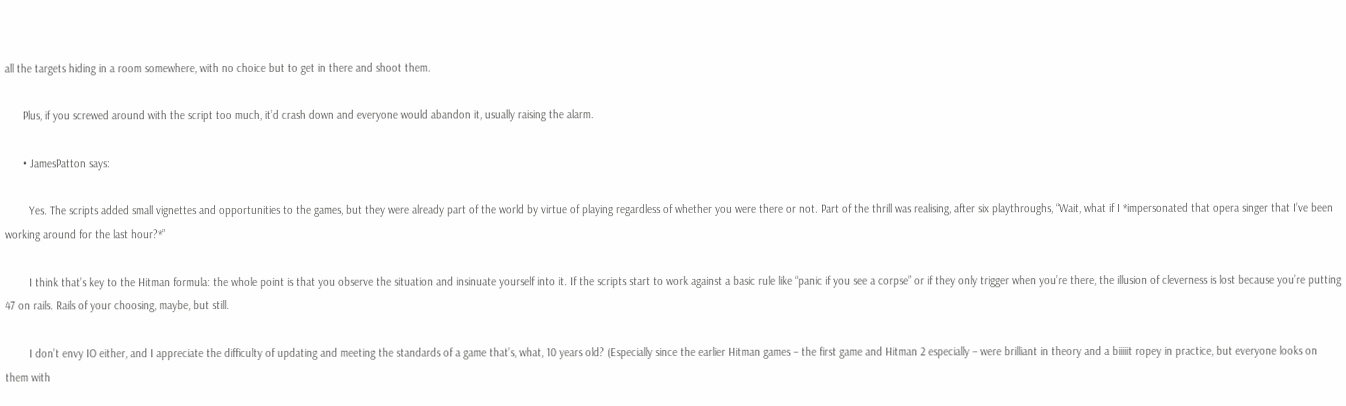all the targets hiding in a room somewhere, with no choice but to get in there and shoot them.

      Plus, if you screwed around with the script too much, it’d crash down and everyone would abandon it, usually raising the alarm.

      • JamesPatton says:

        Yes. The scripts added small vignettes and opportunities to the games, but they were already part of the world by virtue of playing regardless of whether you were there or not. Part of the thrill was realising, after six playthroughs, “Wait, what if I *impersonated that opera singer that I’ve been working around for the last hour?*”

        I think that’s key to the Hitman formula: the whole point is that you observe the situation and insinuate yourself into it. If the scripts start to work against a basic rule like “panic if you see a corpse” or if they only trigger when you’re there, the illusion of cleverness is lost because you’re putting 47 on rails. Rails of your choosing, maybe, but still.

        I don’t envy IO either, and I appreciate the difficulty of updating and meeting the standards of a game that’s, what, 10 years old? (Especially since the earlier Hitman games – the first game and Hitman 2 especially – were brilliant in theory and a biiiiit ropey in practice, but everyone looks on them with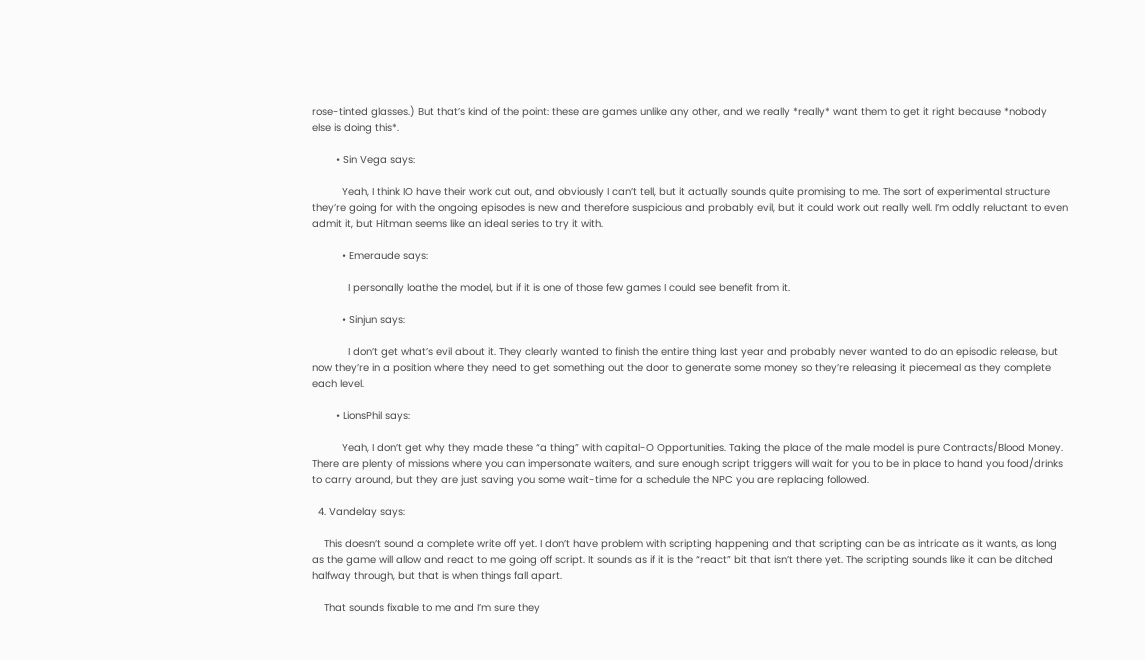rose-tinted glasses.) But that’s kind of the point: these are games unlike any other, and we really *really* want them to get it right because *nobody else is doing this*.

        • Sin Vega says:

          Yeah, I think IO have their work cut out, and obviously I can’t tell, but it actually sounds quite promising to me. The sort of experimental structure they’re going for with the ongoing episodes is new and therefore suspicious and probably evil, but it could work out really well. I’m oddly reluctant to even admit it, but Hitman seems like an ideal series to try it with.

          • Emeraude says:

            I personally loathe the model, but if it is one of those few games I could see benefit from it.

          • Sinjun says:

            I don’t get what’s evil about it. They clearly wanted to finish the entire thing last year and probably never wanted to do an episodic release, but now they’re in a position where they need to get something out the door to generate some money so they’re releasing it piecemeal as they complete each level.

        • LionsPhil says:

          Yeah, I don’t get why they made these “a thing” with capital-O Opportunities. Taking the place of the male model is pure Contracts/Blood Money. There are plenty of missions where you can impersonate waiters, and sure enough script triggers will wait for you to be in place to hand you food/drinks to carry around, but they are just saving you some wait-time for a schedule the NPC you are replacing followed.

  4. Vandelay says:

    This doesn’t sound a complete write off yet. I don’t have problem with scripting happening and that scripting can be as intricate as it wants, as long as the game will allow and react to me going off script. It sounds as if it is the “react” bit that isn’t there yet. The scripting sounds like it can be ditched halfway through, but that is when things fall apart.

    That sounds fixable to me and I’m sure they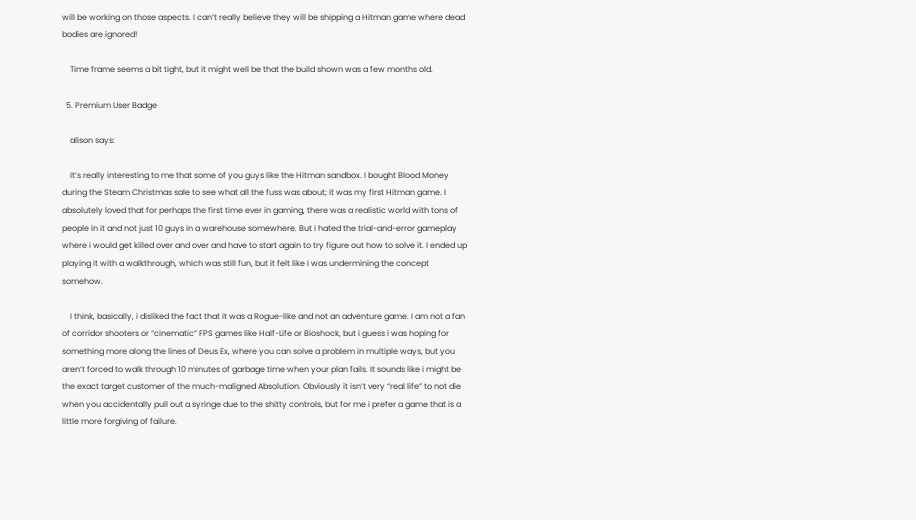will be working on those aspects. I can’t really believe they will be shipping a Hitman game where dead bodies are ignored!

    Time frame seems a bit tight, but it might well be that the build shown was a few months old.

  5. Premium User Badge

    alison says:

    It’s really interesting to me that some of you guys like the Hitman sandbox. I bought Blood Money during the Steam Christmas sale to see what all the fuss was about; it was my first Hitman game. I absolutely loved that for perhaps the first time ever in gaming, there was a realistic world with tons of people in it and not just 10 guys in a warehouse somewhere. But i hated the trial-and-error gameplay where i would get killed over and over and have to start again to try figure out how to solve it. I ended up playing it with a walkthrough, which was still fun, but it felt like i was undermining the concept somehow.

    I think, basically, i disliked the fact that it was a Rogue-like and not an adventure game. I am not a fan of corridor shooters or “cinematic” FPS games like Half-Life or Bioshock, but i guess i was hoping for something more along the lines of Deus Ex, where you can solve a problem in multiple ways, but you aren’t forced to walk through 10 minutes of garbage time when your plan fails. It sounds like i might be the exact target customer of the much-maligned Absolution. Obviously it isn’t very “real life” to not die when you accidentally pull out a syringe due to the shitty controls, but for me i prefer a game that is a little more forgiving of failure.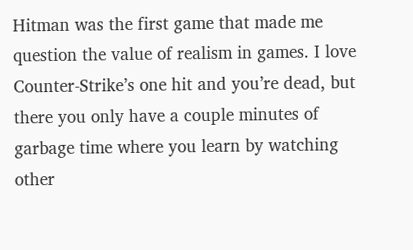Hitman was the first game that made me question the value of realism in games. I love Counter-Strike’s one hit and you’re dead, but there you only have a couple minutes of garbage time where you learn by watching other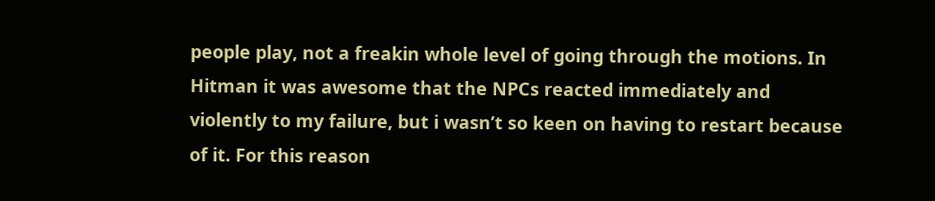people play, not a freakin whole level of going through the motions. In Hitman it was awesome that the NPCs reacted immediately and violently to my failure, but i wasn’t so keen on having to restart because of it. For this reason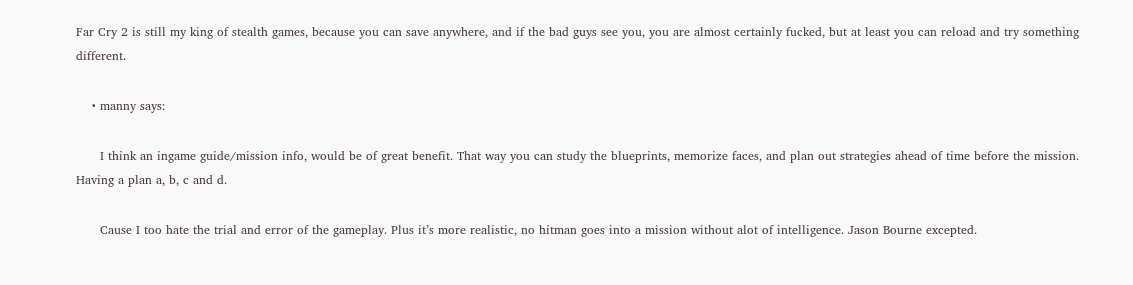Far Cry 2 is still my king of stealth games, because you can save anywhere, and if the bad guys see you, you are almost certainly fucked, but at least you can reload and try something different.

    • manny says:

      I think an ingame guide/mission info, would be of great benefit. That way you can study the blueprints, memorize faces, and plan out strategies ahead of time before the mission. Having a plan a, b, c and d.

      Cause I too hate the trial and error of the gameplay. Plus it’s more realistic, no hitman goes into a mission without alot of intelligence. Jason Bourne excepted.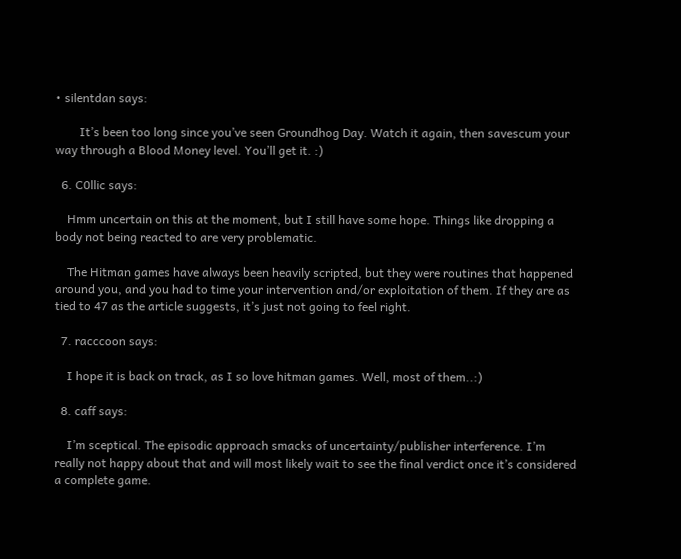• silentdan says:

        It’s been too long since you’ve seen Groundhog Day. Watch it again, then savescum your way through a Blood Money level. You’ll get it. :)

  6. C0llic says:

    Hmm uncertain on this at the moment, but I still have some hope. Things like dropping a body not being reacted to are very problematic.

    The Hitman games have always been heavily scripted, but they were routines that happened around you, and you had to time your intervention and/or exploitation of them. If they are as tied to 47 as the article suggests, it’s just not going to feel right.

  7. racccoon says:

    I hope it is back on track, as I so love hitman games. Well, most of them..:)

  8. caff says:

    I’m sceptical. The episodic approach smacks of uncertainty/publisher interference. I’m really not happy about that and will most likely wait to see the final verdict once it’s considered a complete game.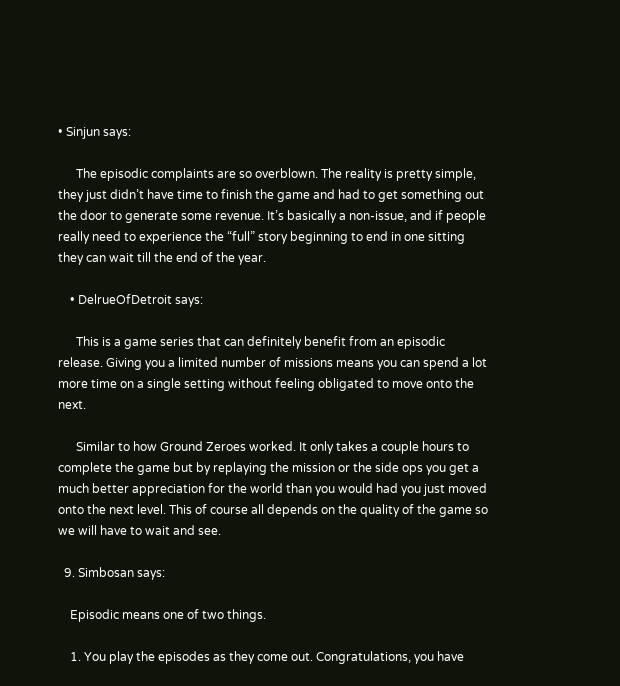• Sinjun says:

      The episodic complaints are so overblown. The reality is pretty simple, they just didn’t have time to finish the game and had to get something out the door to generate some revenue. It’s basically a non-issue, and if people really need to experience the “full” story beginning to end in one sitting they can wait till the end of the year.

    • DelrueOfDetroit says:

      This is a game series that can definitely benefit from an episodic release. Giving you a limited number of missions means you can spend a lot more time on a single setting without feeling obligated to move onto the next.

      Similar to how Ground Zeroes worked. It only takes a couple hours to complete the game but by replaying the mission or the side ops you get a much better appreciation for the world than you would had you just moved onto the next level. This of course all depends on the quality of the game so we will have to wait and see.

  9. Simbosan says:

    Episodic means one of two things.

    1. You play the episodes as they come out. Congratulations, you have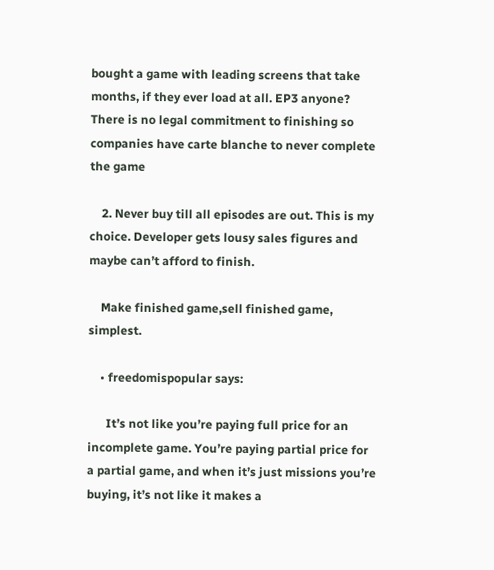bought a game with leading screens that take months, if they ever load at all. EP3 anyone? There is no legal commitment to finishing so companies have carte blanche to never complete the game

    2. Never buy till all episodes are out. This is my choice. Developer gets lousy sales figures and maybe can’t afford to finish.

    Make finished game,sell finished game, simplest.

    • freedomispopular says:

      It’s not like you’re paying full price for an incomplete game. You’re paying partial price for a partial game, and when it’s just missions you’re buying, it’s not like it makes a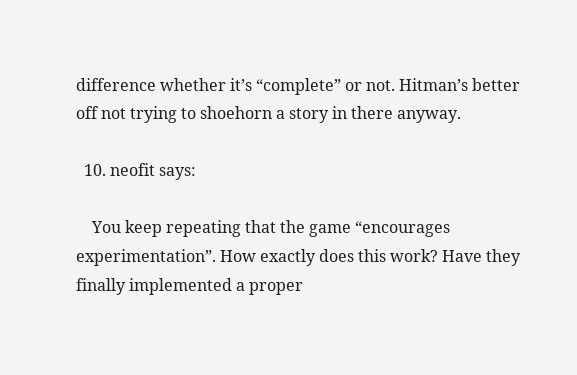difference whether it’s “complete” or not. Hitman’s better off not trying to shoehorn a story in there anyway.

  10. neofit says:

    You keep repeating that the game “encourages experimentation”. How exactly does this work? Have they finally implemented a proper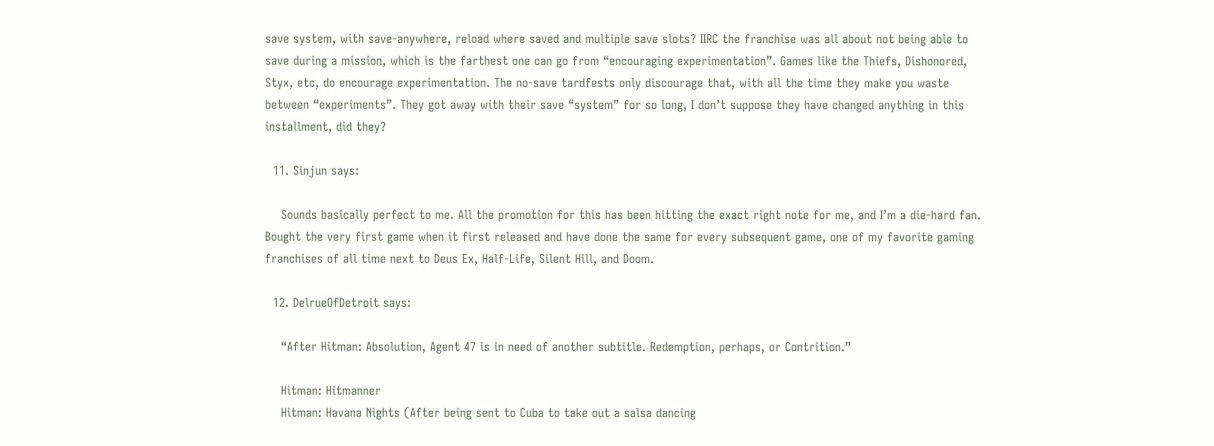save system, with save-anywhere, reload where saved and multiple save slots? IIRC the franchise was all about not being able to save during a mission, which is the farthest one can go from “encouraging experimentation”. Games like the Thiefs, Dishonored, Styx, etc, do encourage experimentation. The no-save tardfests only discourage that, with all the time they make you waste between “experiments”. They got away with their save “system” for so long, I don’t suppose they have changed anything in this installment, did they?

  11. Sinjun says:

    Sounds basically perfect to me. All the promotion for this has been hitting the exact right note for me, and I’m a die-hard fan. Bought the very first game when it first released and have done the same for every subsequent game, one of my favorite gaming franchises of all time next to Deus Ex, Half-Life, Silent Hill, and Doom.

  12. DelrueOfDetroit says:

    “After Hitman: Absolution, Agent 47 is in need of another subtitle. Redemption, perhaps, or Contrition.”

    Hitman: Hitmanner
    Hitman: Havana Nights (After being sent to Cuba to take out a salsa dancing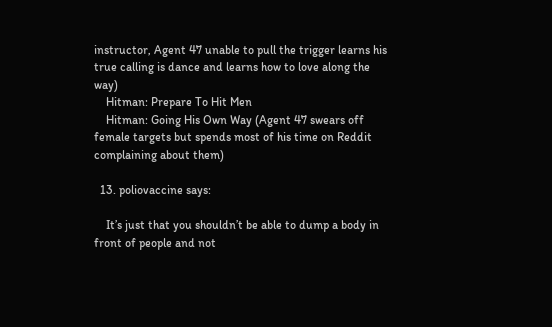instructor, Agent 47 unable to pull the trigger learns his true calling is dance and learns how to love along the way)
    Hitman: Prepare To Hit Men
    Hitman: Going His Own Way (Agent 47 swears off female targets but spends most of his time on Reddit complaining about them)

  13. poliovaccine says:

    It’s just that you shouldn’t be able to dump a body in front of people and not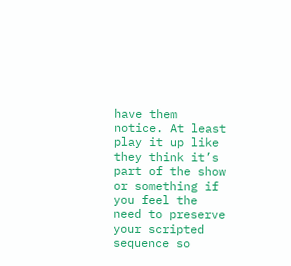have them notice. At least play it up like they think it’s part of the show or something if you feel the need to preserve your scripted sequence so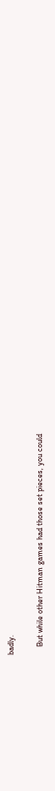badly.

    But while other Hitman games had those set pieces, you could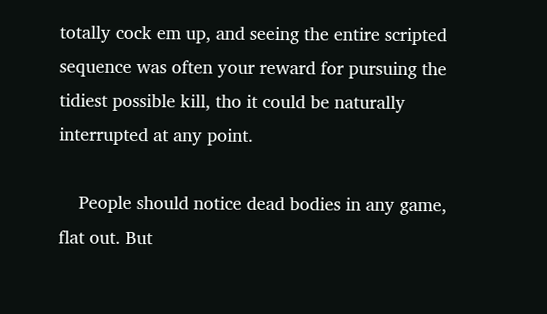totally cock em up, and seeing the entire scripted sequence was often your reward for pursuing the tidiest possible kill, tho it could be naturally interrupted at any point.

    People should notice dead bodies in any game, flat out. But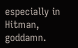especially in Hitman, goddamn.